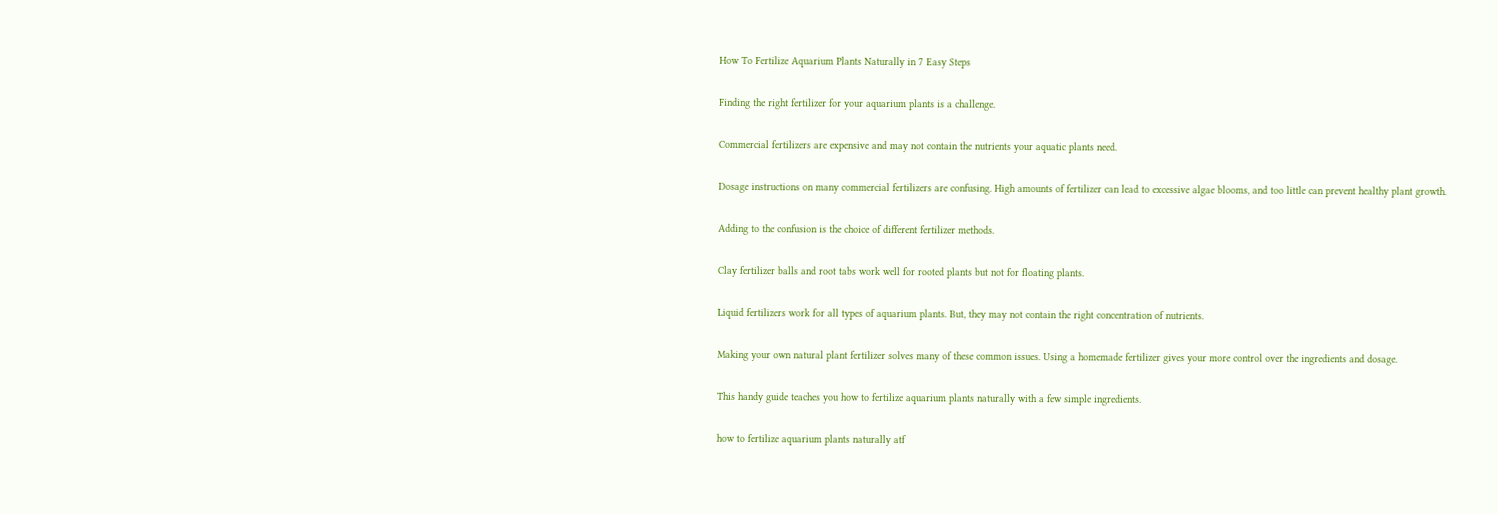How To Fertilize Aquarium Plants Naturally in 7 Easy Steps

Finding the right fertilizer for your aquarium plants is a challenge.

Commercial fertilizers are expensive and may not contain the nutrients your aquatic plants need.

Dosage instructions on many commercial fertilizers are confusing. High amounts of fertilizer can lead to excessive algae blooms, and too little can prevent healthy plant growth.

Adding to the confusion is the choice of different fertilizer methods.

Clay fertilizer balls and root tabs work well for rooted plants but not for floating plants.

Liquid fertilizers work for all types of aquarium plants. But, they may not contain the right concentration of nutrients.

Making your own natural plant fertilizer solves many of these common issues. Using a homemade fertilizer gives your more control over the ingredients and dosage.

This handy guide teaches you how to fertilize aquarium plants naturally with a few simple ingredients.

how to fertilize aquarium plants naturally atf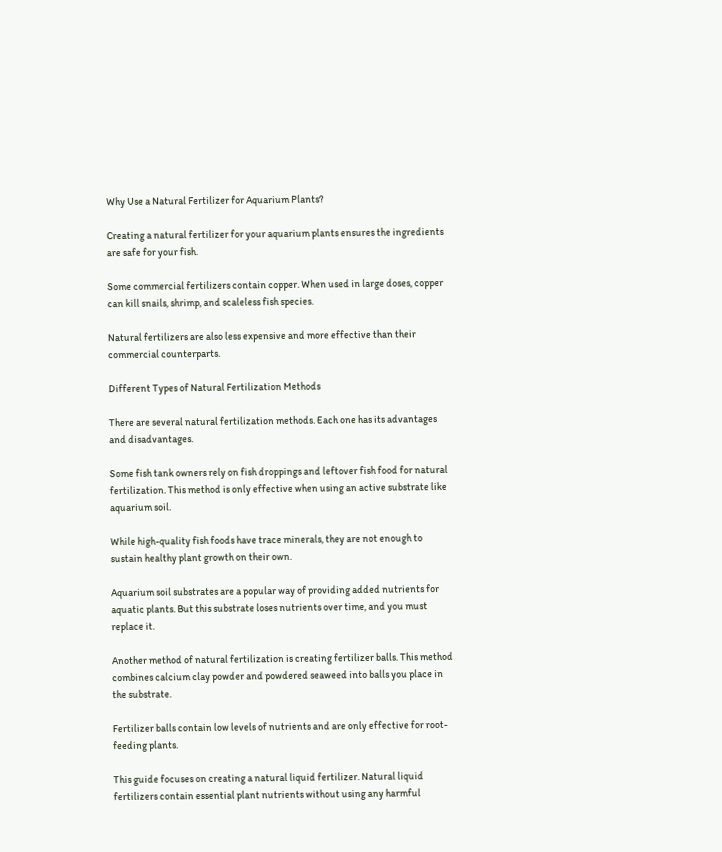Why Use a Natural Fertilizer for Aquarium Plants?

Creating a natural fertilizer for your aquarium plants ensures the ingredients are safe for your fish.

Some commercial fertilizers contain copper. When used in large doses, copper can kill snails, shrimp, and scaleless fish species.

Natural fertilizers are also less expensive and more effective than their commercial counterparts.

Different Types of Natural Fertilization Methods

There are several natural fertilization methods. Each one has its advantages and disadvantages.

Some fish tank owners rely on fish droppings and leftover fish food for natural fertilization. This method is only effective when using an active substrate like aquarium soil.

While high-quality fish foods have trace minerals, they are not enough to sustain healthy plant growth on their own.

Aquarium soil substrates are a popular way of providing added nutrients for aquatic plants. But this substrate loses nutrients over time, and you must replace it.

Another method of natural fertilization is creating fertilizer balls. This method combines calcium clay powder and powdered seaweed into balls you place in the substrate.

Fertilizer balls contain low levels of nutrients and are only effective for root-feeding plants.

This guide focuses on creating a natural liquid fertilizer. Natural liquid fertilizers contain essential plant nutrients without using any harmful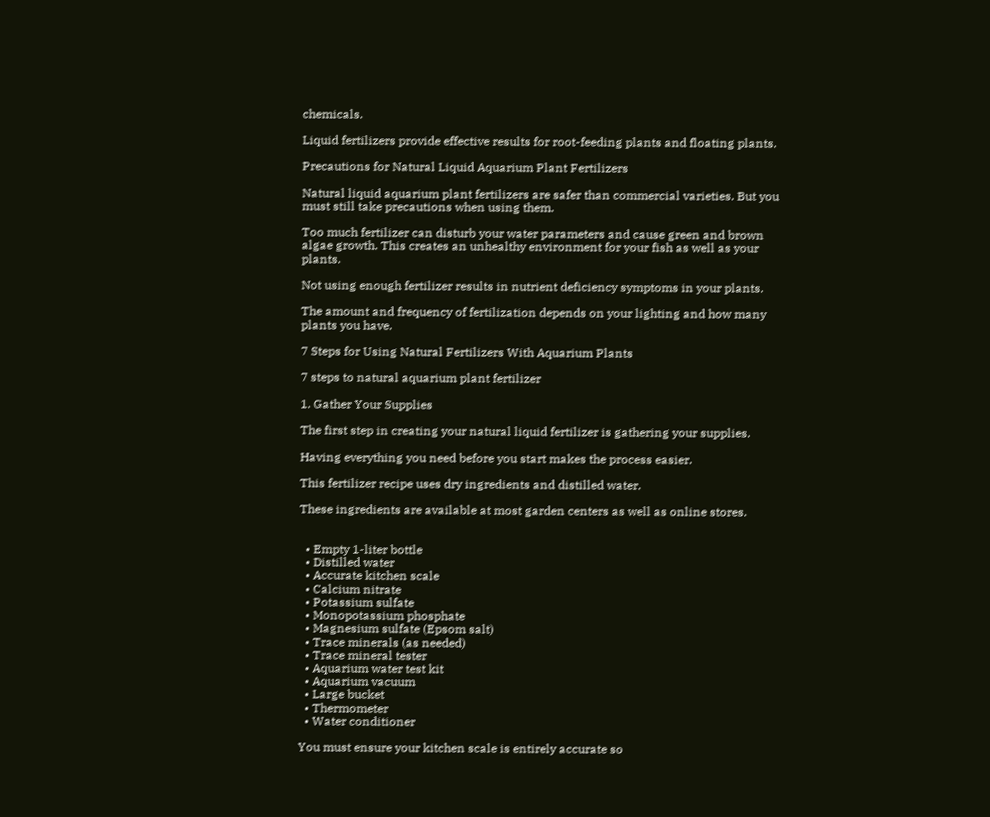chemicals.

Liquid fertilizers provide effective results for root-feeding plants and floating plants.

Precautions for Natural Liquid Aquarium Plant Fertilizers

Natural liquid aquarium plant fertilizers are safer than commercial varieties. But you must still take precautions when using them.

Too much fertilizer can disturb your water parameters and cause green and brown algae growth. This creates an unhealthy environment for your fish as well as your plants.

Not using enough fertilizer results in nutrient deficiency symptoms in your plants.

The amount and frequency of fertilization depends on your lighting and how many plants you have.

7 Steps for Using Natural Fertilizers With Aquarium Plants

7 steps to natural aquarium plant fertilizer

1. Gather Your Supplies

The first step in creating your natural liquid fertilizer is gathering your supplies.

Having everything you need before you start makes the process easier.

This fertilizer recipe uses dry ingredients and distilled water.

These ingredients are available at most garden centers as well as online stores.


  • Empty 1-liter bottle
  • Distilled water
  • Accurate kitchen scale
  • Calcium nitrate
  • Potassium sulfate
  • Monopotassium phosphate
  • Magnesium sulfate (Epsom salt)
  • Trace minerals (as needed)
  • Trace mineral tester
  • Aquarium water test kit
  • Aquarium vacuum
  • Large bucket
  • Thermometer
  • Water conditioner

You must ensure your kitchen scale is entirely accurate so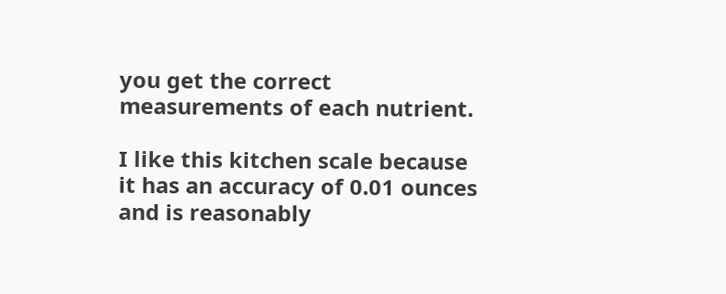you get the correct measurements of each nutrient.

I like this kitchen scale because it has an accuracy of 0.01 ounces and is reasonably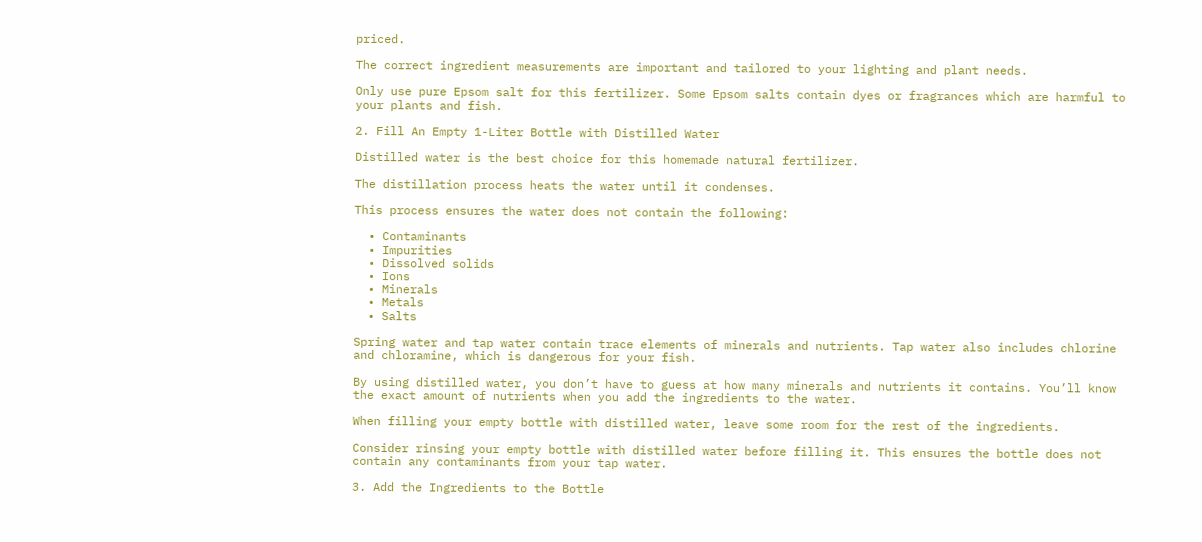priced.

The correct ingredient measurements are important and tailored to your lighting and plant needs.

Only use pure Epsom salt for this fertilizer. Some Epsom salts contain dyes or fragrances which are harmful to your plants and fish.

2. Fill An Empty 1-Liter Bottle with Distilled Water

Distilled water is the best choice for this homemade natural fertilizer.

The distillation process heats the water until it condenses.

This process ensures the water does not contain the following:

  • Contaminants
  • Impurities
  • Dissolved solids
  • Ions
  • Minerals
  • Metals
  • Salts

Spring water and tap water contain trace elements of minerals and nutrients. Tap water also includes chlorine and chloramine, which is dangerous for your fish.

By using distilled water, you don’t have to guess at how many minerals and nutrients it contains. You’ll know the exact amount of nutrients when you add the ingredients to the water.

When filling your empty bottle with distilled water, leave some room for the rest of the ingredients.

Consider rinsing your empty bottle with distilled water before filling it. This ensures the bottle does not contain any contaminants from your tap water.

3. Add the Ingredients to the Bottle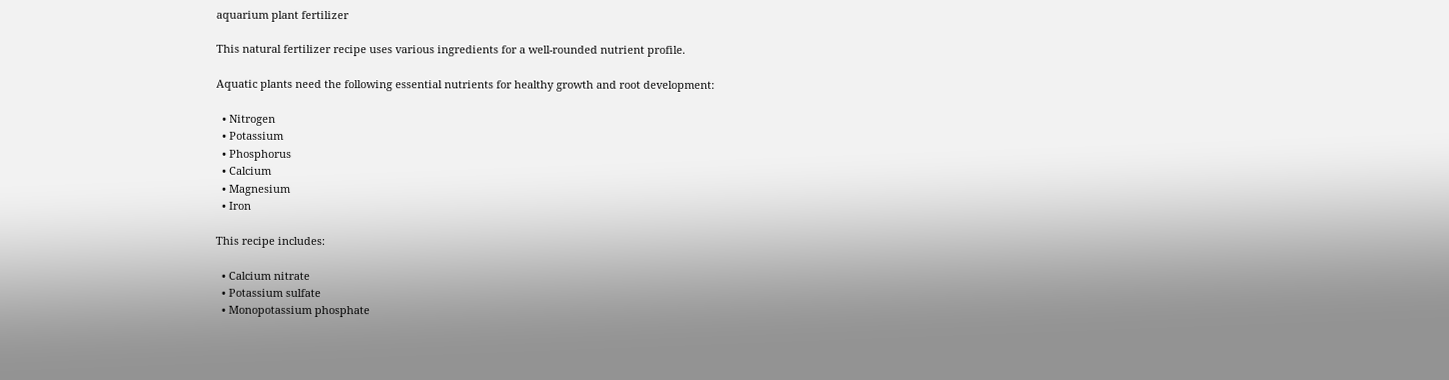aquarium plant fertilizer

This natural fertilizer recipe uses various ingredients for a well-rounded nutrient profile.

Aquatic plants need the following essential nutrients for healthy growth and root development:

  • Nitrogen
  • Potassium
  • Phosphorus
  • Calcium
  • Magnesium
  • Iron

This recipe includes:

  • Calcium nitrate
  • Potassium sulfate
  • Monopotassium phosphate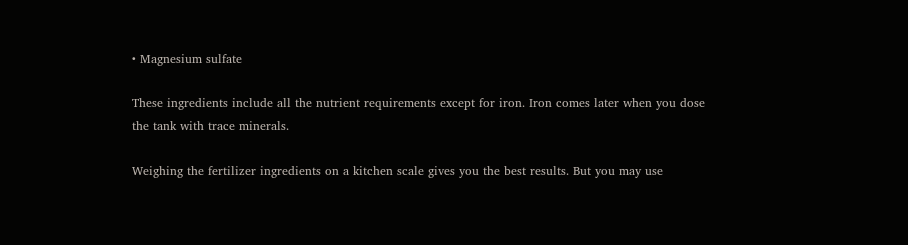• Magnesium sulfate

These ingredients include all the nutrient requirements except for iron. Iron comes later when you dose the tank with trace minerals.

Weighing the fertilizer ingredients on a kitchen scale gives you the best results. But you may use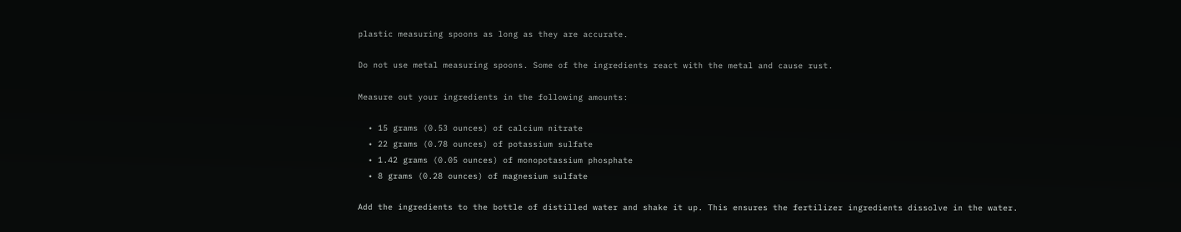plastic measuring spoons as long as they are accurate.

Do not use metal measuring spoons. Some of the ingredients react with the metal and cause rust.

Measure out your ingredients in the following amounts:

  • 15 grams (0.53 ounces) of calcium nitrate
  • 22 grams (0.78 ounces) of potassium sulfate
  • 1.42 grams (0.05 ounces) of monopotassium phosphate
  • 8 grams (0.28 ounces) of magnesium sulfate

Add the ingredients to the bottle of distilled water and shake it up. This ensures the fertilizer ingredients dissolve in the water.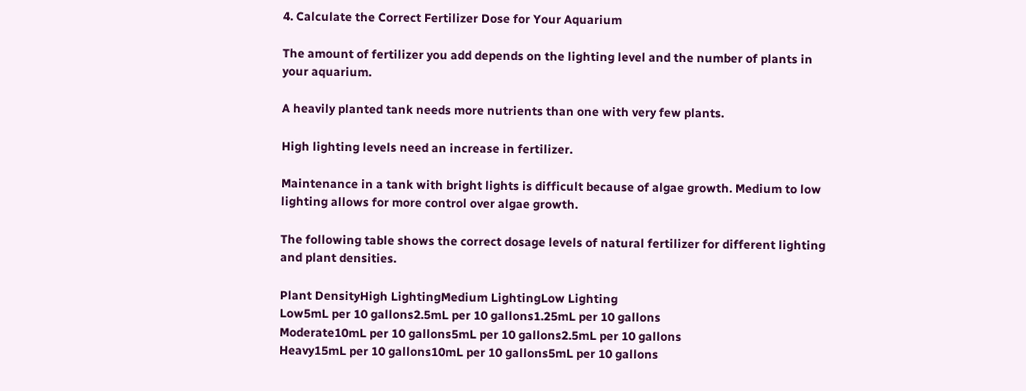4. Calculate the Correct Fertilizer Dose for Your Aquarium

The amount of fertilizer you add depends on the lighting level and the number of plants in your aquarium.

A heavily planted tank needs more nutrients than one with very few plants.

High lighting levels need an increase in fertilizer.

Maintenance in a tank with bright lights is difficult because of algae growth. Medium to low lighting allows for more control over algae growth.

The following table shows the correct dosage levels of natural fertilizer for different lighting and plant densities.

Plant DensityHigh LightingMedium LightingLow Lighting
Low5mL per 10 gallons2.5mL per 10 gallons1.25mL per 10 gallons
Moderate10mL per 10 gallons5mL per 10 gallons2.5mL per 10 gallons
Heavy15mL per 10 gallons10mL per 10 gallons5mL per 10 gallons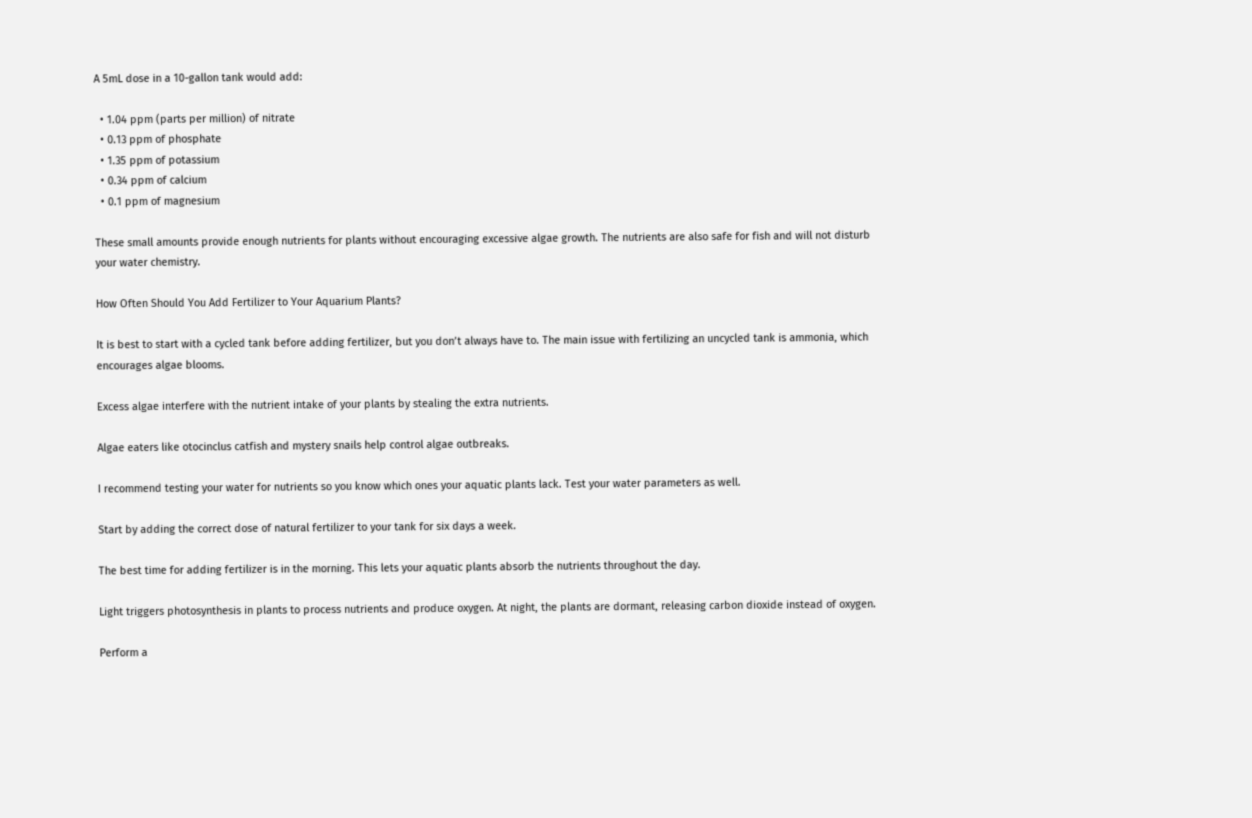A 5mL dose in a 10-gallon tank would add:

  • 1.04 ppm (parts per million) of nitrate
  • 0.13 ppm of phosphate
  • 1.35 ppm of potassium
  • 0.34 ppm of calcium
  • 0.1 ppm of magnesium

These small amounts provide enough nutrients for plants without encouraging excessive algae growth. The nutrients are also safe for fish and will not disturb your water chemistry.

How Often Should You Add Fertilizer to Your Aquarium Plants?

It is best to start with a cycled tank before adding fertilizer, but you don’t always have to. The main issue with fertilizing an uncycled tank is ammonia, which encourages algae blooms.

Excess algae interfere with the nutrient intake of your plants by stealing the extra nutrients.

Algae eaters like otocinclus catfish and mystery snails help control algae outbreaks.

I recommend testing your water for nutrients so you know which ones your aquatic plants lack. Test your water parameters as well.

Start by adding the correct dose of natural fertilizer to your tank for six days a week.

The best time for adding fertilizer is in the morning. This lets your aquatic plants absorb the nutrients throughout the day.

Light triggers photosynthesis in plants to process nutrients and produce oxygen. At night, the plants are dormant, releasing carbon dioxide instead of oxygen.

Perform a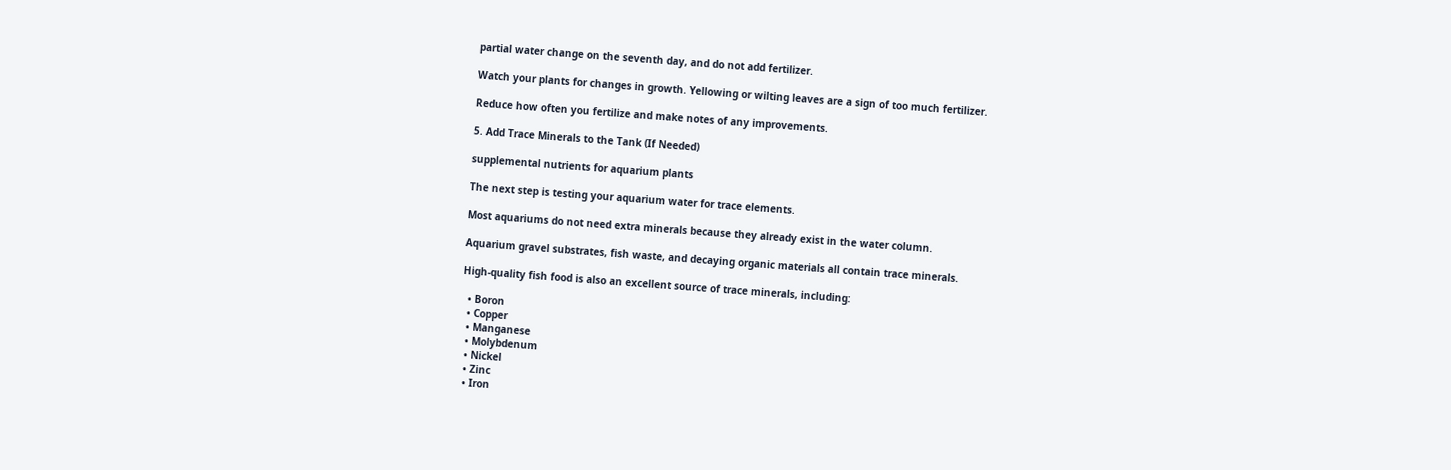partial water change on the seventh day, and do not add fertilizer.

Watch your plants for changes in growth. Yellowing or wilting leaves are a sign of too much fertilizer.

Reduce how often you fertilize and make notes of any improvements.

5. Add Trace Minerals to the Tank (If Needed)

supplemental nutrients for aquarium plants

The next step is testing your aquarium water for trace elements.

Most aquariums do not need extra minerals because they already exist in the water column.

Aquarium gravel substrates, fish waste, and decaying organic materials all contain trace minerals.

High-quality fish food is also an excellent source of trace minerals, including:

  • Boron
  • Copper
  • Manganese
  • Molybdenum
  • Nickel
  • Zinc
  • Iron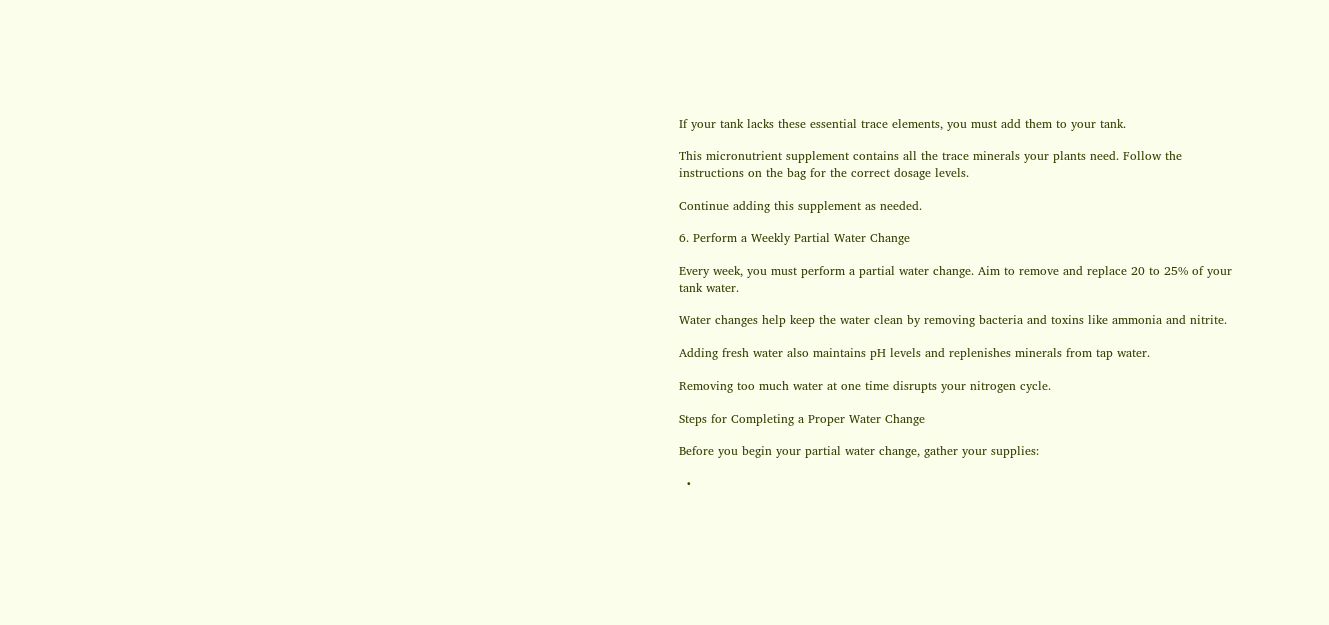If your tank lacks these essential trace elements, you must add them to your tank.

This micronutrient supplement contains all the trace minerals your plants need. Follow the instructions on the bag for the correct dosage levels.

Continue adding this supplement as needed.

6. Perform a Weekly Partial Water Change

Every week, you must perform a partial water change. Aim to remove and replace 20 to 25% of your tank water.

Water changes help keep the water clean by removing bacteria and toxins like ammonia and nitrite.

Adding fresh water also maintains pH levels and replenishes minerals from tap water.

Removing too much water at one time disrupts your nitrogen cycle.

Steps for Completing a Proper Water Change

Before you begin your partial water change, gather your supplies:

  •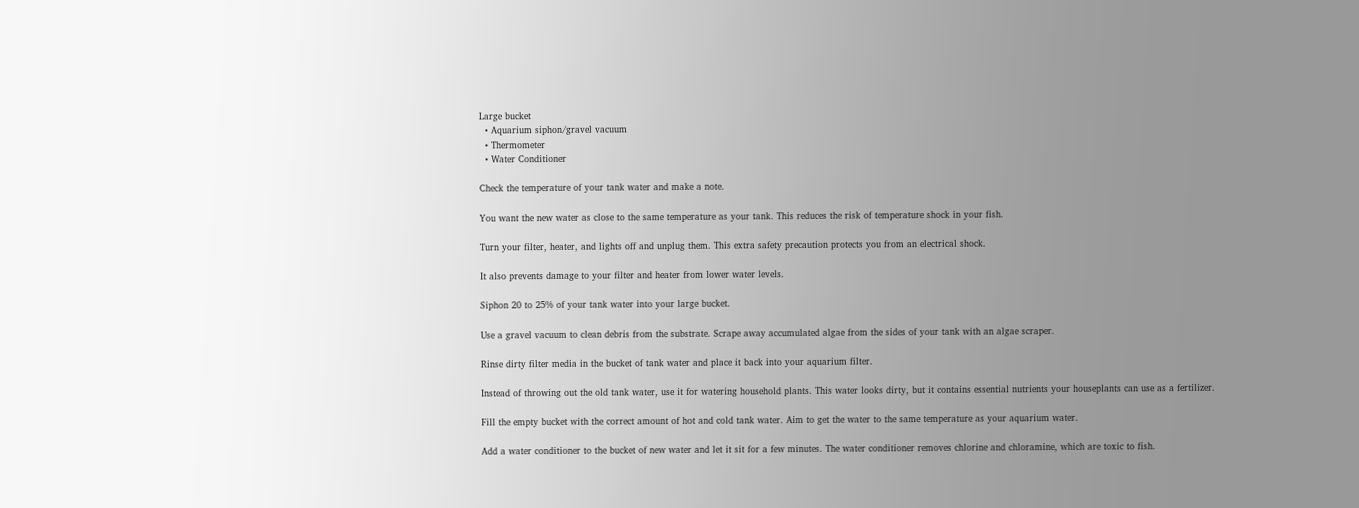Large bucket
  • Aquarium siphon/gravel vacuum
  • Thermometer
  • Water Conditioner

Check the temperature of your tank water and make a note.

You want the new water as close to the same temperature as your tank. This reduces the risk of temperature shock in your fish.

Turn your filter, heater, and lights off and unplug them. This extra safety precaution protects you from an electrical shock.

It also prevents damage to your filter and heater from lower water levels.

Siphon 20 to 25% of your tank water into your large bucket.

Use a gravel vacuum to clean debris from the substrate. Scrape away accumulated algae from the sides of your tank with an algae scraper.

Rinse dirty filter media in the bucket of tank water and place it back into your aquarium filter.

Instead of throwing out the old tank water, use it for watering household plants. This water looks dirty, but it contains essential nutrients your houseplants can use as a fertilizer.

Fill the empty bucket with the correct amount of hot and cold tank water. Aim to get the water to the same temperature as your aquarium water.

Add a water conditioner to the bucket of new water and let it sit for a few minutes. The water conditioner removes chlorine and chloramine, which are toxic to fish.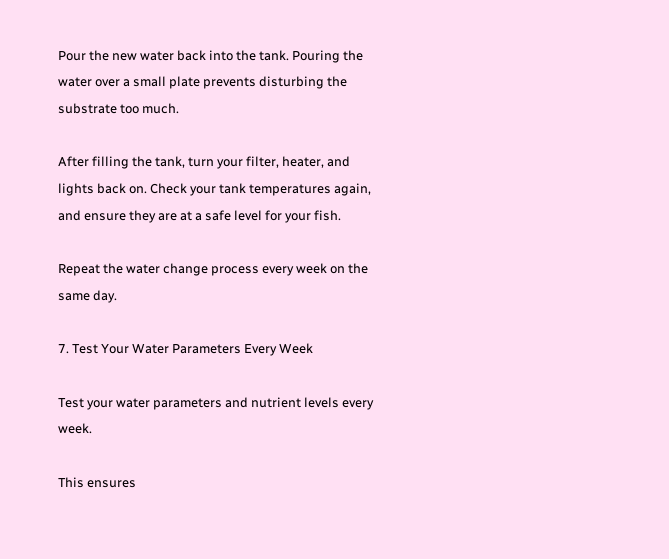Pour the new water back into the tank. Pouring the water over a small plate prevents disturbing the substrate too much.

After filling the tank, turn your filter, heater, and lights back on. Check your tank temperatures again, and ensure they are at a safe level for your fish.

Repeat the water change process every week on the same day.

7. Test Your Water Parameters Every Week

Test your water parameters and nutrient levels every week.

This ensures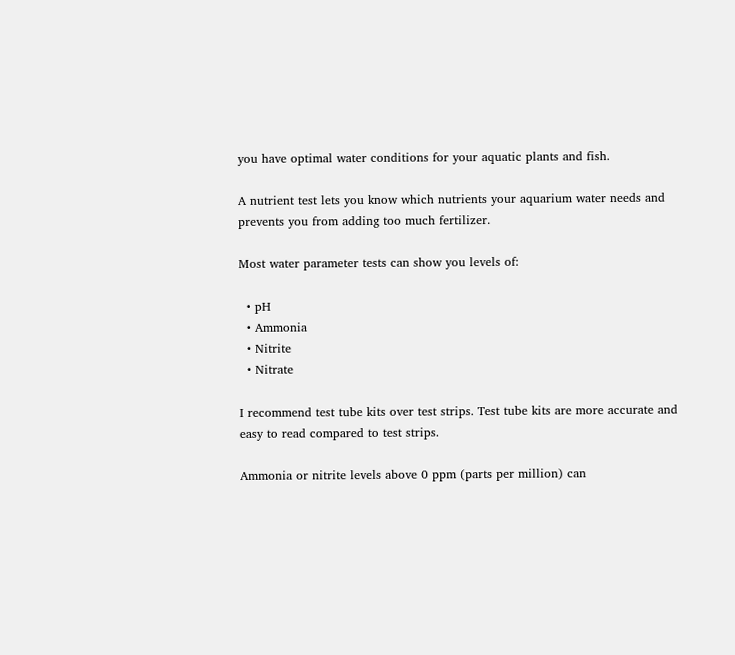you have optimal water conditions for your aquatic plants and fish.

A nutrient test lets you know which nutrients your aquarium water needs and prevents you from adding too much fertilizer.

Most water parameter tests can show you levels of:

  • pH
  • Ammonia
  • Nitrite
  • Nitrate

I recommend test tube kits over test strips. Test tube kits are more accurate and easy to read compared to test strips.

Ammonia or nitrite levels above 0 ppm (parts per million) can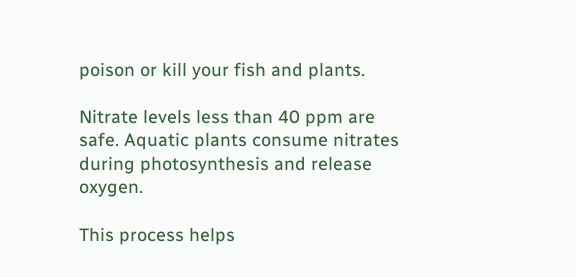poison or kill your fish and plants.

Nitrate levels less than 40 ppm are safe. Aquatic plants consume nitrates during photosynthesis and release oxygen.

This process helps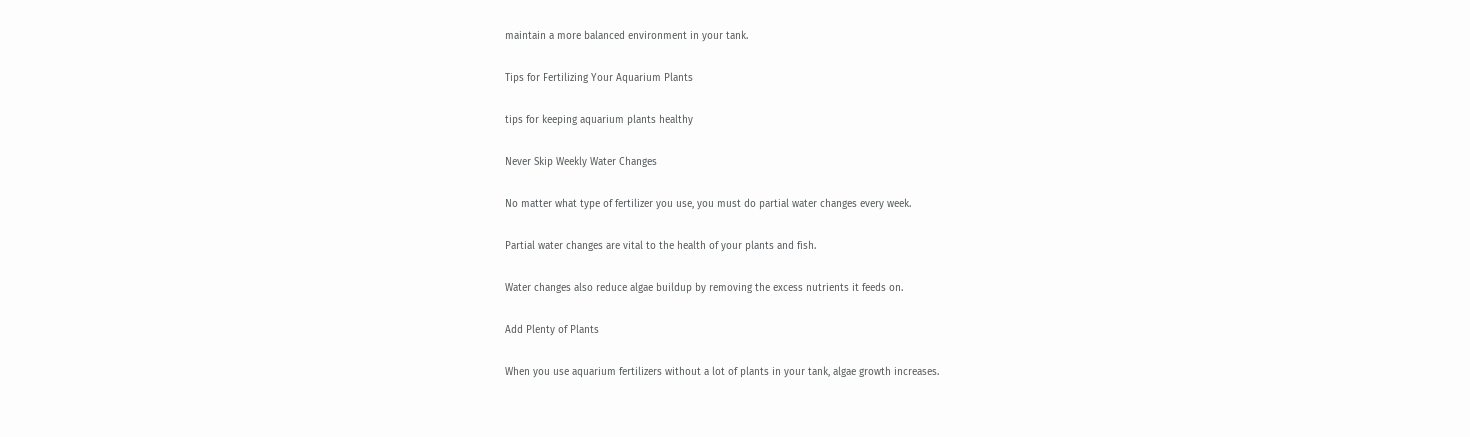maintain a more balanced environment in your tank.

Tips for Fertilizing Your Aquarium Plants

tips for keeping aquarium plants healthy

Never Skip Weekly Water Changes

No matter what type of fertilizer you use, you must do partial water changes every week.

Partial water changes are vital to the health of your plants and fish.

Water changes also reduce algae buildup by removing the excess nutrients it feeds on.

Add Plenty of Plants

When you use aquarium fertilizers without a lot of plants in your tank, algae growth increases.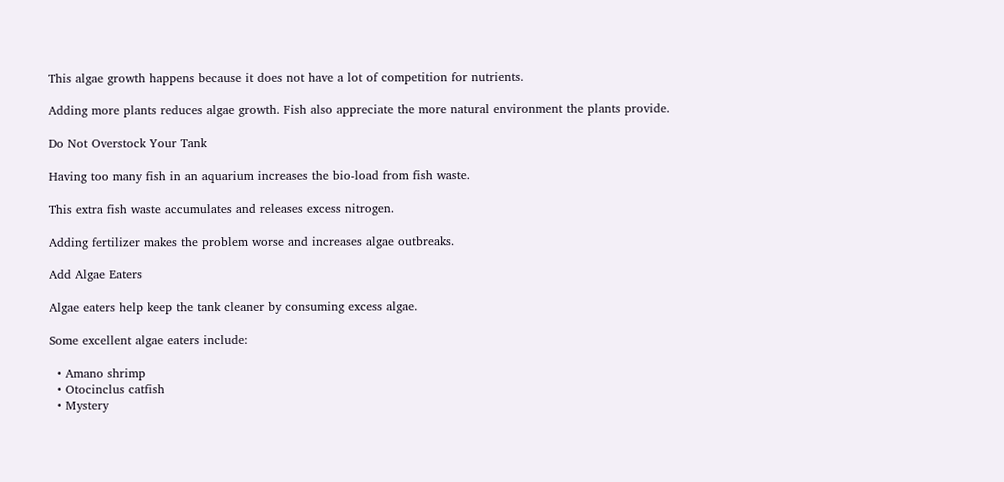This algae growth happens because it does not have a lot of competition for nutrients.

Adding more plants reduces algae growth. Fish also appreciate the more natural environment the plants provide.

Do Not Overstock Your Tank

Having too many fish in an aquarium increases the bio-load from fish waste.

This extra fish waste accumulates and releases excess nitrogen.

Adding fertilizer makes the problem worse and increases algae outbreaks.

Add Algae Eaters

Algae eaters help keep the tank cleaner by consuming excess algae.

Some excellent algae eaters include:

  • Amano shrimp
  • Otocinclus catfish
  • Mystery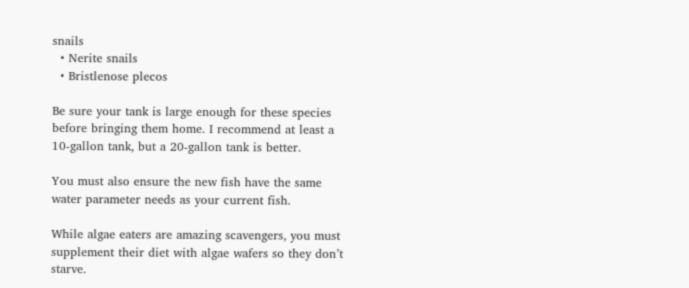snails
  • Nerite snails
  • Bristlenose plecos

Be sure your tank is large enough for these species before bringing them home. I recommend at least a 10-gallon tank, but a 20-gallon tank is better.

You must also ensure the new fish have the same water parameter needs as your current fish.

While algae eaters are amazing scavengers, you must supplement their diet with algae wafers so they don’t starve.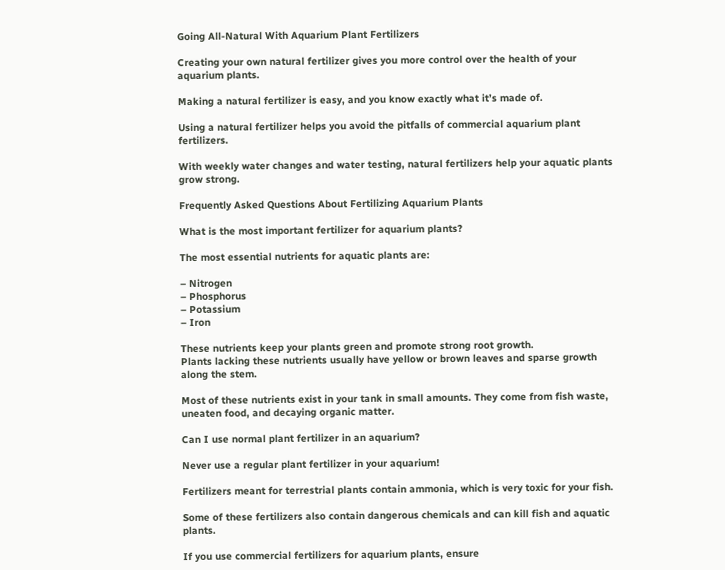Going All-Natural With Aquarium Plant Fertilizers

Creating your own natural fertilizer gives you more control over the health of your aquarium plants.

Making a natural fertilizer is easy, and you know exactly what it’s made of.

Using a natural fertilizer helps you avoid the pitfalls of commercial aquarium plant fertilizers.

With weekly water changes and water testing, natural fertilizers help your aquatic plants grow strong.

Frequently Asked Questions About Fertilizing Aquarium Plants

What is the most important fertilizer for aquarium plants?

The most essential nutrients for aquatic plants are:

– Nitrogen
– Phosphorus
– Potassium
– Iron

These nutrients keep your plants green and promote strong root growth.
Plants lacking these nutrients usually have yellow or brown leaves and sparse growth along the stem.

Most of these nutrients exist in your tank in small amounts. They come from fish waste, uneaten food, and decaying organic matter.

Can I use normal plant fertilizer in an aquarium?

Never use a regular plant fertilizer in your aquarium!

Fertilizers meant for terrestrial plants contain ammonia, which is very toxic for your fish.

Some of these fertilizers also contain dangerous chemicals and can kill fish and aquatic plants.

If you use commercial fertilizers for aquarium plants, ensure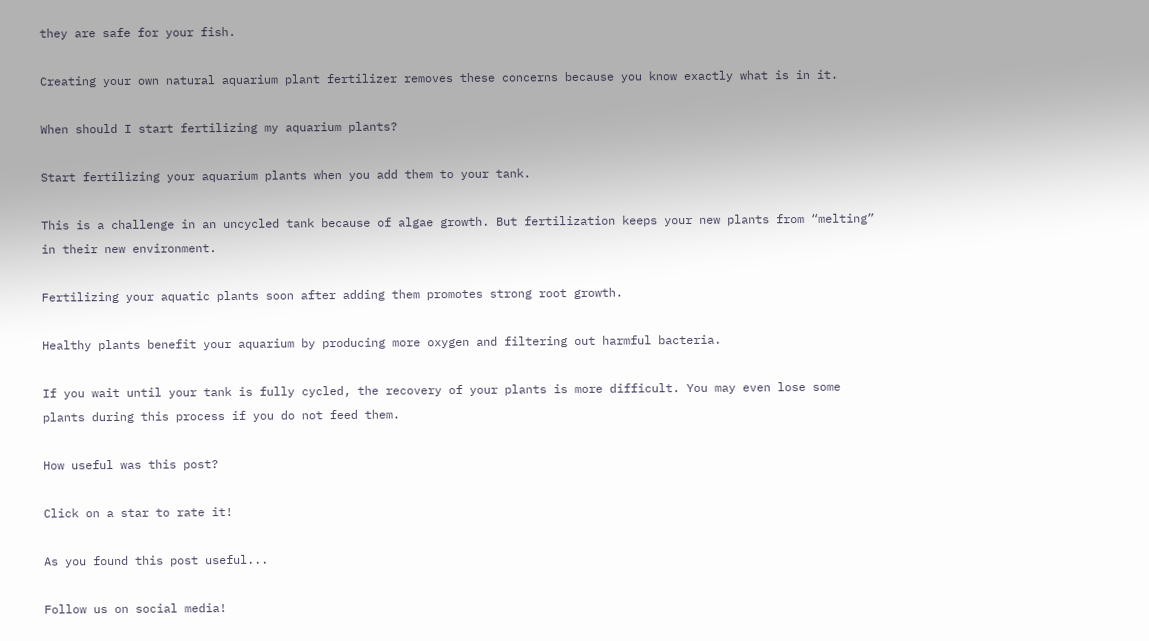they are safe for your fish.

Creating your own natural aquarium plant fertilizer removes these concerns because you know exactly what is in it.

When should I start fertilizing my aquarium plants?

Start fertilizing your aquarium plants when you add them to your tank.

This is a challenge in an uncycled tank because of algae growth. But fertilization keeps your new plants from “melting” in their new environment.

Fertilizing your aquatic plants soon after adding them promotes strong root growth.

Healthy plants benefit your aquarium by producing more oxygen and filtering out harmful bacteria.

If you wait until your tank is fully cycled, the recovery of your plants is more difficult. You may even lose some plants during this process if you do not feed them.

How useful was this post?

Click on a star to rate it!

As you found this post useful...

Follow us on social media!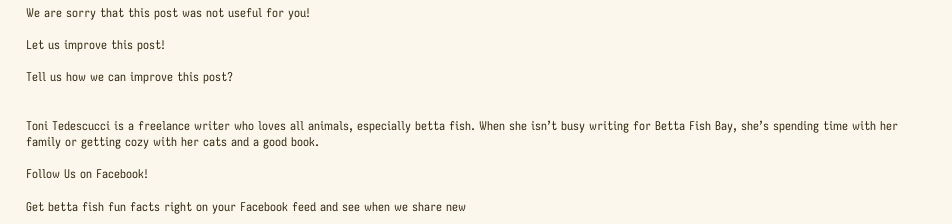We are sorry that this post was not useful for you!

Let us improve this post!

Tell us how we can improve this post?


Toni Tedescucci is a freelance writer who loves all animals, especially betta fish. When she isn’t busy writing for Betta Fish Bay, she’s spending time with her family or getting cozy with her cats and a good book.

Follow Us on Facebook!

Get betta fish fun facts right on your Facebook feed and see when we share new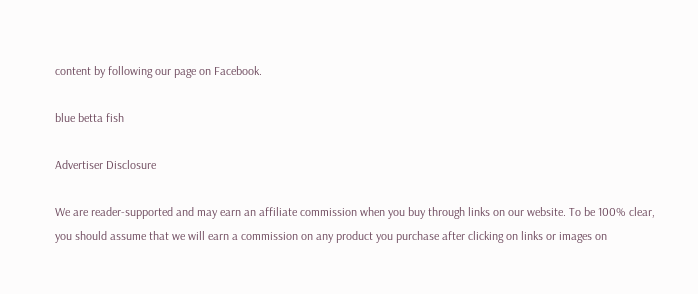content by following our page on Facebook.

blue betta fish

Advertiser Disclosure

We are reader-supported and may earn an affiliate commission when you buy through links on our website. To be 100% clear, you should assume that we will earn a commission on any product you purchase after clicking on links or images on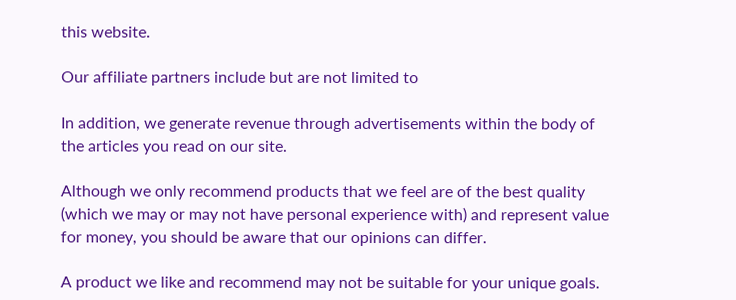this website.

Our affiliate partners include but are not limited to

In addition, we generate revenue through advertisements within the body of the articles you read on our site.

Although we only recommend products that we feel are of the best quality (which we may or may not have personal experience with) and represent value for money, you should be aware that our opinions can differ.

A product we like and recommend may not be suitable for your unique goals.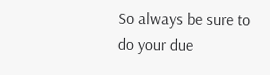So always be sure to do your due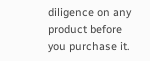diligence on any product before you purchase it.